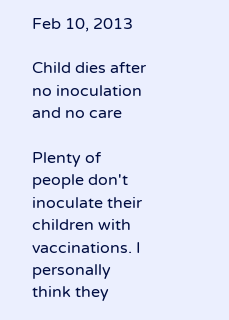Feb 10, 2013

Child dies after no inoculation and no care

Plenty of people don't inoculate their children with vaccinations. I personally think they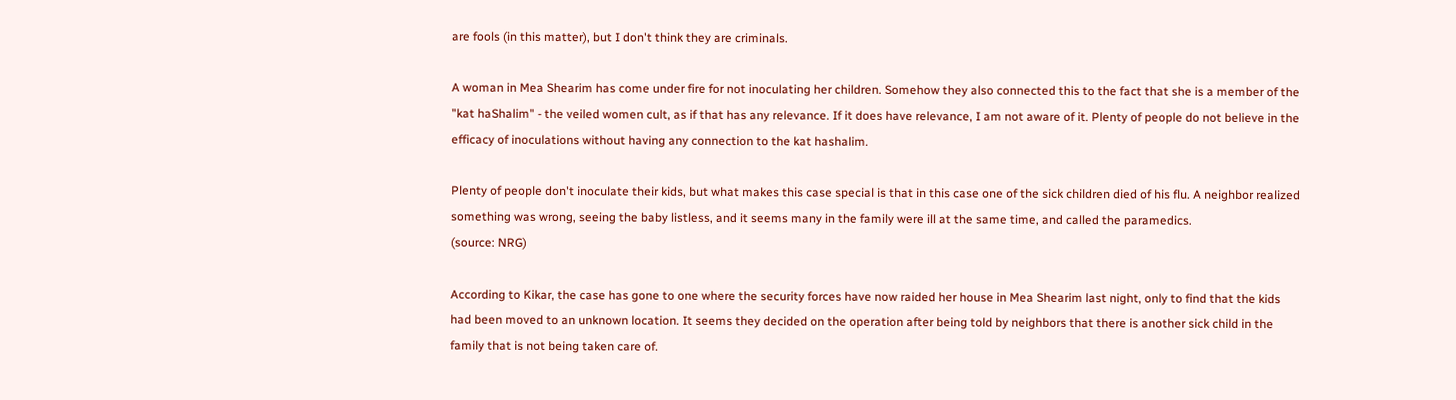are fools (in this matter), but I don't think they are criminals.

A woman in Mea Shearim has come under fire for not inoculating her children. Somehow they also connected this to the fact that she is a member of the "kat haShalim" - the veiled women cult, as if that has any relevance. If it does have relevance, I am not aware of it. Plenty of people do not believe in the efficacy of inoculations without having any connection to the kat hashalim.

Plenty of people don't inoculate their kids, but what makes this case special is that in this case one of the sick children died of his flu. A neighbor realized something was wrong, seeing the baby listless, and it seems many in the family were ill at the same time, and called the paramedics.
(source: NRG)

According to Kikar, the case has gone to one where the security forces have now raided her house in Mea Shearim last night, only to find that the kids had been moved to an unknown location. It seems they decided on the operation after being told by neighbors that there is another sick child in the family that is not being taken care of.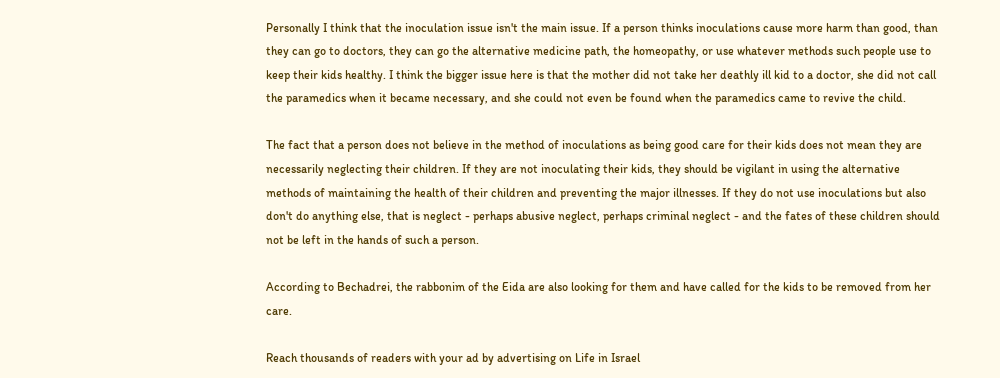Personally I think that the inoculation issue isn't the main issue. If a person thinks inoculations cause more harm than good, than they can go to doctors, they can go the alternative medicine path, the homeopathy, or use whatever methods such people use to keep their kids healthy. I think the bigger issue here is that the mother did not take her deathly ill kid to a doctor, she did not call the paramedics when it became necessary, and she could not even be found when the paramedics came to revive the child.

The fact that a person does not believe in the method of inoculations as being good care for their kids does not mean they are necessarily neglecting their children. If they are not inoculating their kids, they should be vigilant in using the alternative methods of maintaining the health of their children and preventing the major illnesses. If they do not use inoculations but also don't do anything else, that is neglect - perhaps abusive neglect, perhaps criminal neglect - and the fates of these children should not be left in the hands of such a person.

According to Bechadrei, the rabbonim of the Eida are also looking for them and have called for the kids to be removed from her care.

Reach thousands of readers with your ad by advertising on Life in Israel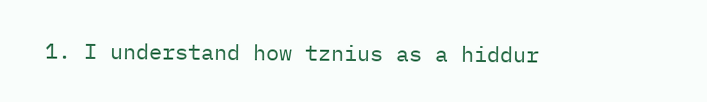1. I understand how tznius as a hiddur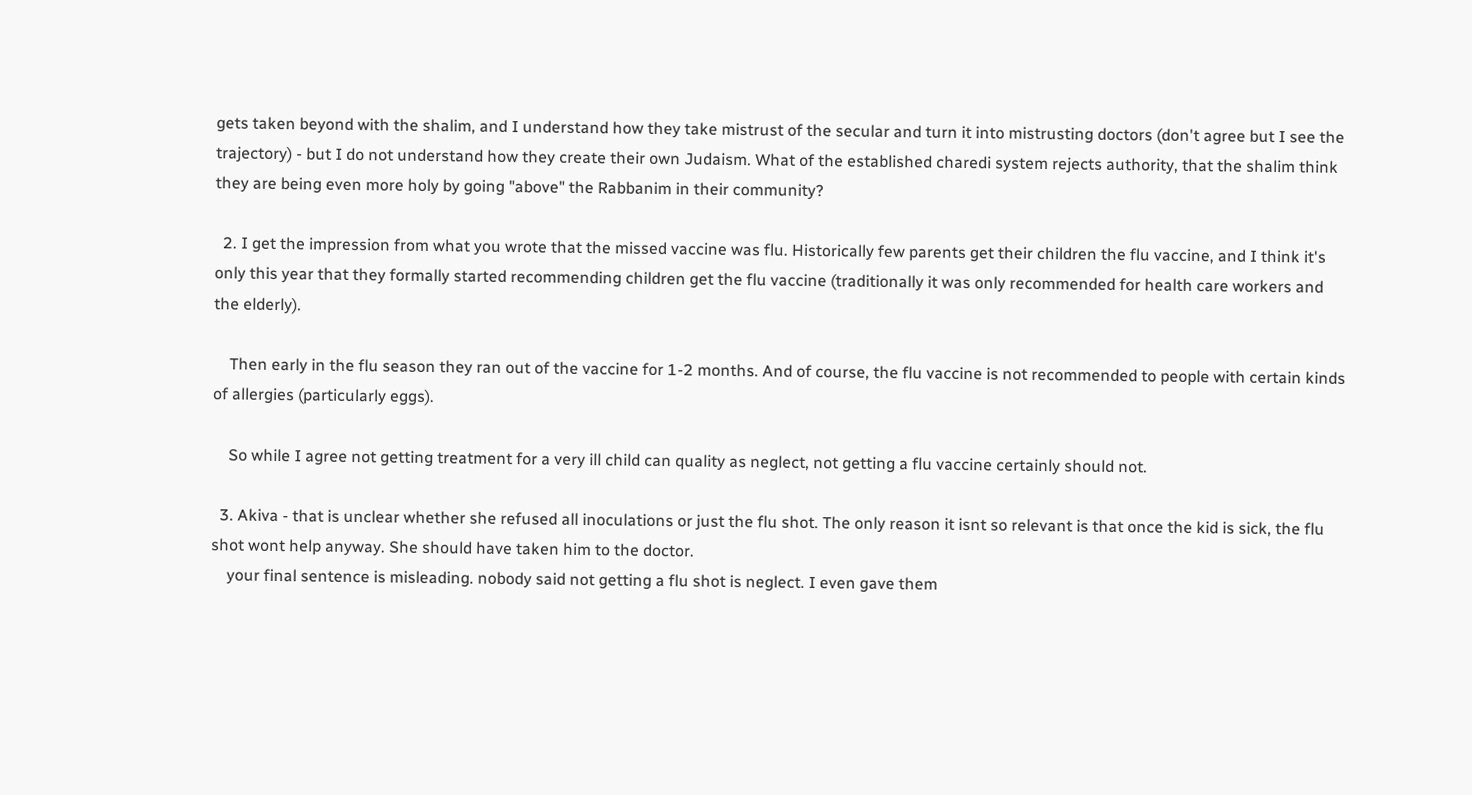gets taken beyond with the shalim, and I understand how they take mistrust of the secular and turn it into mistrusting doctors (don't agree but I see the trajectory) - but I do not understand how they create their own Judaism. What of the established charedi system rejects authority, that the shalim think they are being even more holy by going "above" the Rabbanim in their community?

  2. I get the impression from what you wrote that the missed vaccine was flu. Historically few parents get their children the flu vaccine, and I think it's only this year that they formally started recommending children get the flu vaccine (traditionally it was only recommended for health care workers and the elderly).

    Then early in the flu season they ran out of the vaccine for 1-2 months. And of course, the flu vaccine is not recommended to people with certain kinds of allergies (particularly eggs).

    So while I agree not getting treatment for a very ill child can quality as neglect, not getting a flu vaccine certainly should not.

  3. Akiva - that is unclear whether she refused all inoculations or just the flu shot. The only reason it isnt so relevant is that once the kid is sick, the flu shot wont help anyway. She should have taken him to the doctor.
    your final sentence is misleading. nobody said not getting a flu shot is neglect. I even gave them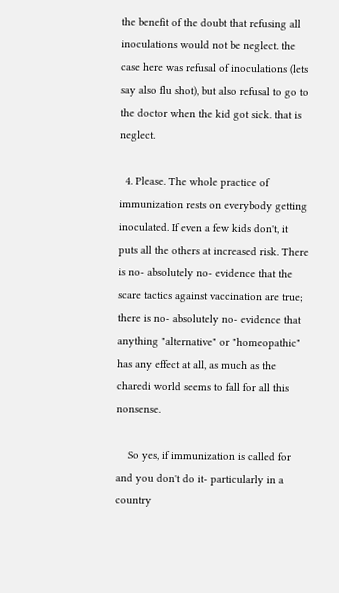the benefit of the doubt that refusing all inoculations would not be neglect. the case here was refusal of inoculations (lets say also flu shot), but also refusal to go to the doctor when the kid got sick. that is neglect.

  4. Please. The whole practice of immunization rests on everybody getting inoculated. If even a few kids don't, it puts all the others at increased risk. There is no- absolutely no- evidence that the scare tactics against vaccination are true; there is no- absolutely no- evidence that anything "alternative" or "homeopathic" has any effect at all, as much as the charedi world seems to fall for all this nonsense.

    So yes, if immunization is called for and you don't do it- particularly in a country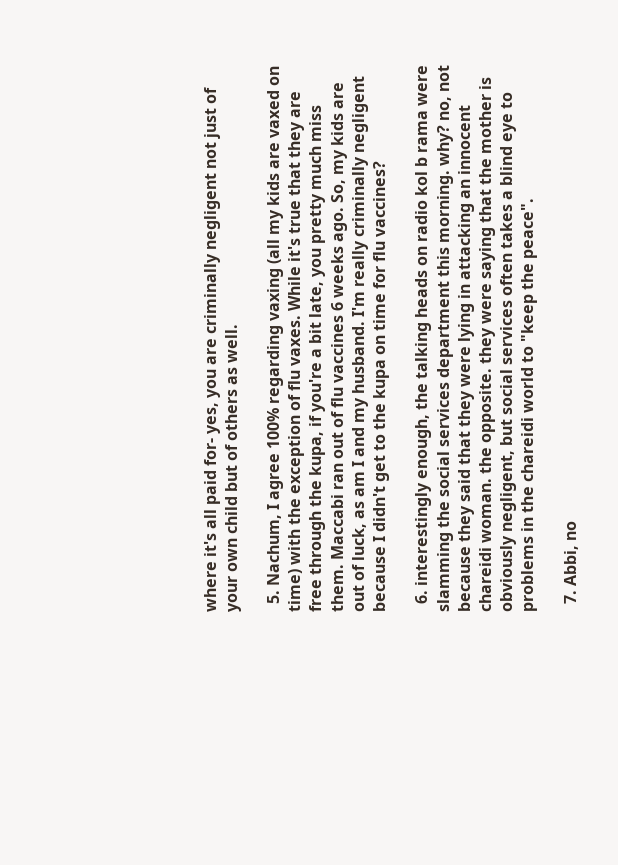where it's all paid for- yes, you are criminally negligent not just of your own child but of others as well.

  5. Nachum, I agree 100% regarding vaxing (all my kids are vaxed on time) with the exception of flu vaxes. While it's true that they are free through the kupa, if you're a bit late, you pretty much miss them. Maccabi ran out of flu vaccines 6 weeks ago. So, my kids are out of luck, as am I and my husband. I'm really criminally negligent because I didn't get to the kupa on time for flu vaccines?

  6. interestingly enough, the talking heads on radio kol b rama were slamming the social services department this morning. why? no, not because they said that they were lying in attacking an innocent chareidi woman. the opposite. they were saying that the mother is obviously negligent, but social services often takes a blind eye to problems in the chareidi world to "keep the peace".

  7. Abbi, no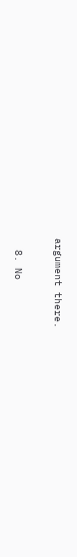argument there.

  8. No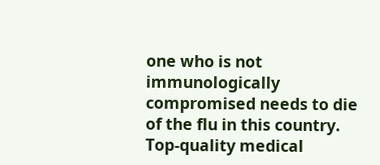one who is not immunologically compromised needs to die of the flu in this country. Top-quality medical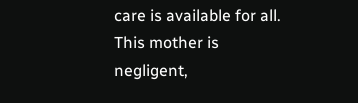care is available for all. This mother is negligent,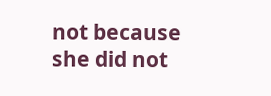not because she did not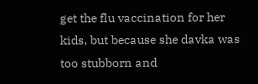get the flu vaccination for her kids, but because she davka was too stubborn and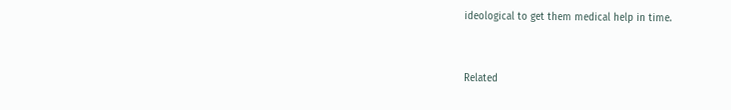ideological to get them medical help in time.


Related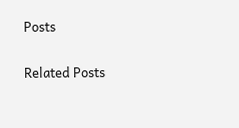Posts

Related Posts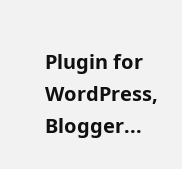Plugin for WordPress, Blogger...